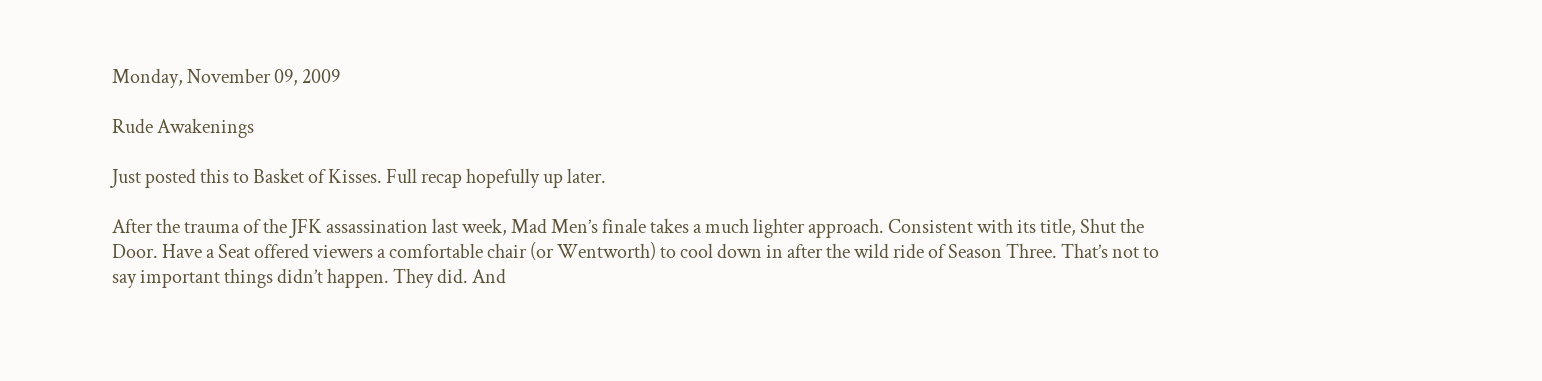Monday, November 09, 2009

Rude Awakenings

Just posted this to Basket of Kisses. Full recap hopefully up later.

After the trauma of the JFK assassination last week, Mad Men’s finale takes a much lighter approach. Consistent with its title, Shut the Door. Have a Seat offered viewers a comfortable chair (or Wentworth) to cool down in after the wild ride of Season Three. That’s not to say important things didn’t happen. They did. And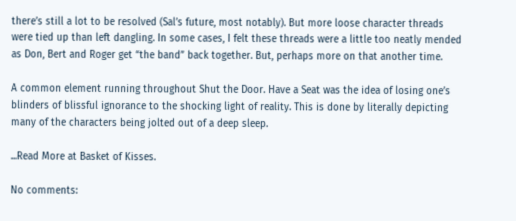there’s still a lot to be resolved (Sal’s future, most notably). But more loose character threads were tied up than left dangling. In some cases, I felt these threads were a little too neatly mended as Don, Bert and Roger get “the band” back together. But, perhaps more on that another time.

A common element running throughout Shut the Door. Have a Seat was the idea of losing one’s blinders of blissful ignorance to the shocking light of reality. This is done by literally depicting many of the characters being jolted out of a deep sleep.

...Read More at Basket of Kisses.

No comments: